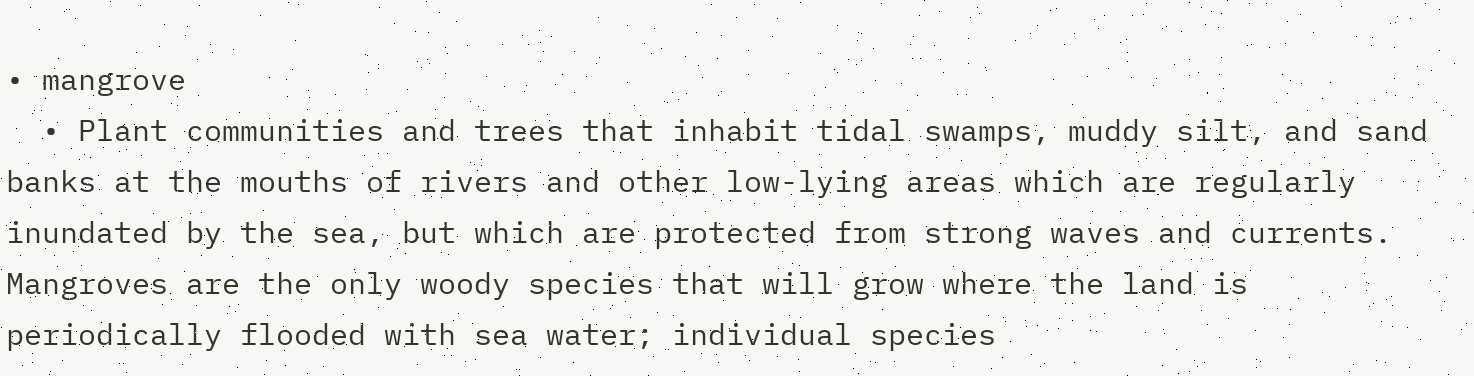• mangrove
  • Plant communities and trees that inhabit tidal swamps, muddy silt, and sand banks at the mouths of rivers and other low-lying areas which are regularly inundated by the sea, but which are protected from strong waves and currents. Mangroves are the only woody species that will grow where the land is periodically flooded with sea water; individual species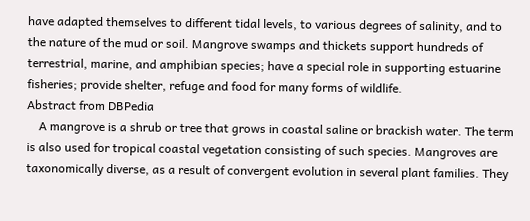have adapted themselves to different tidal levels, to various degrees of salinity, and to the nature of the mud or soil. Mangrove swamps and thickets support hundreds of terrestrial, marine, and amphibian species; have a special role in supporting estuarine fisheries; provide shelter, refuge and food for many forms of wildlife.
Abstract from DBPedia
    A mangrove is a shrub or tree that grows in coastal saline or brackish water. The term is also used for tropical coastal vegetation consisting of such species. Mangroves are taxonomically diverse, as a result of convergent evolution in several plant families. They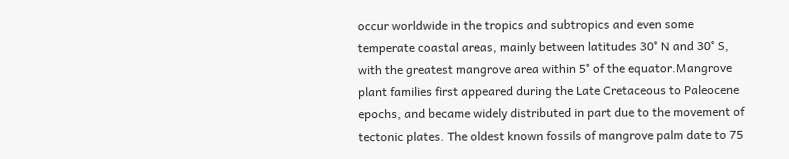occur worldwide in the tropics and subtropics and even some temperate coastal areas, mainly between latitudes 30° N and 30° S, with the greatest mangrove area within 5° of the equator.Mangrove plant families first appeared during the Late Cretaceous to Paleocene epochs, and became widely distributed in part due to the movement of tectonic plates. The oldest known fossils of mangrove palm date to 75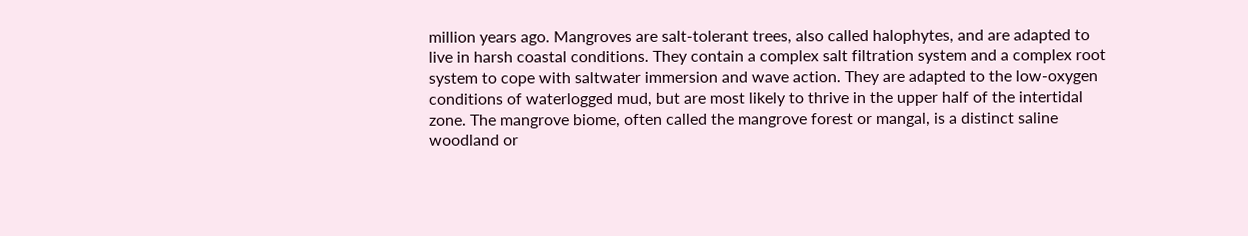million years ago. Mangroves are salt-tolerant trees, also called halophytes, and are adapted to live in harsh coastal conditions. They contain a complex salt filtration system and a complex root system to cope with saltwater immersion and wave action. They are adapted to the low-oxygen conditions of waterlogged mud, but are most likely to thrive in the upper half of the intertidal zone. The mangrove biome, often called the mangrove forest or mangal, is a distinct saline woodland or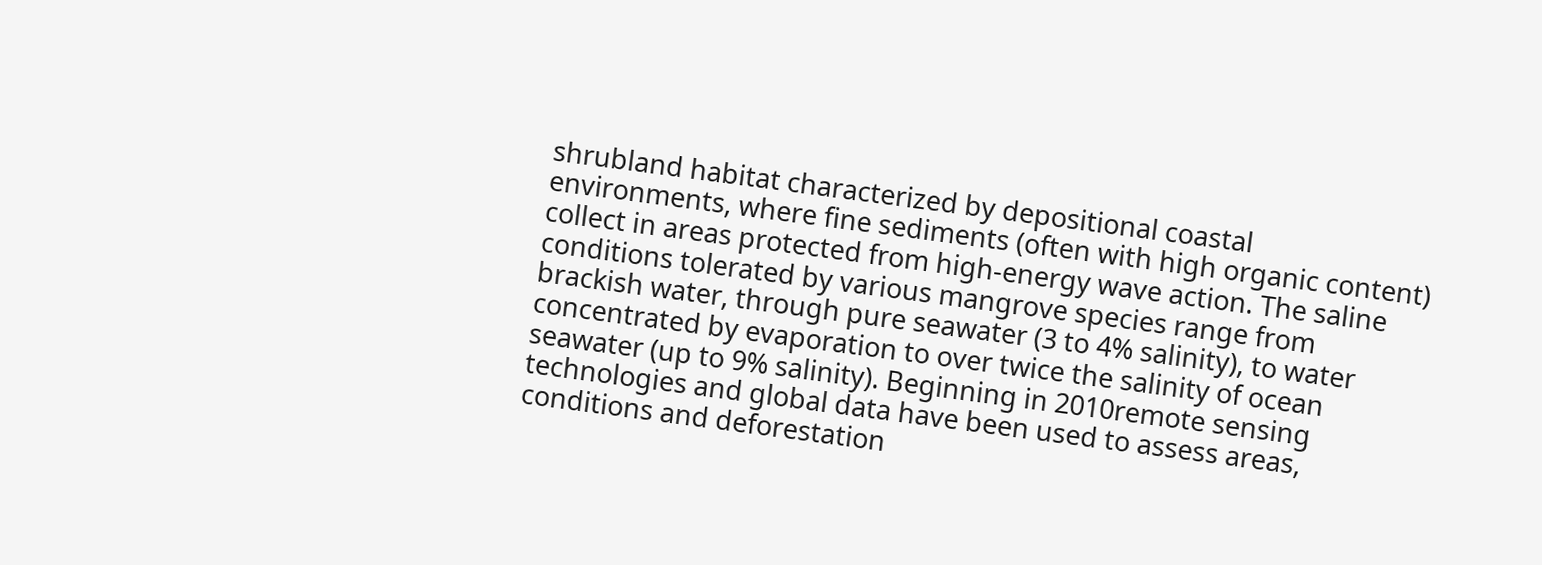shrubland habitat characterized by depositional coastal environments, where fine sediments (often with high organic content) collect in areas protected from high-energy wave action. The saline conditions tolerated by various mangrove species range from brackish water, through pure seawater (3 to 4% salinity), to water concentrated by evaporation to over twice the salinity of ocean seawater (up to 9% salinity). Beginning in 2010remote sensing technologies and global data have been used to assess areas, conditions and deforestation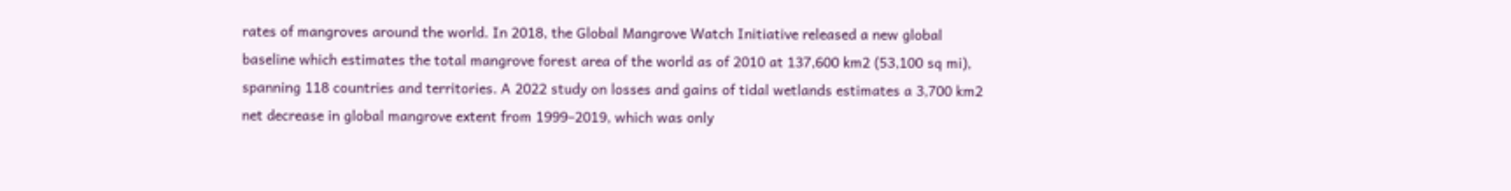rates of mangroves around the world. In 2018, the Global Mangrove Watch Initiative released a new global baseline which estimates the total mangrove forest area of the world as of 2010 at 137,600 km2 (53,100 sq mi), spanning 118 countries and territories. A 2022 study on losses and gains of tidal wetlands estimates a 3,700 km2 net decrease in global mangrove extent from 1999–2019, which was only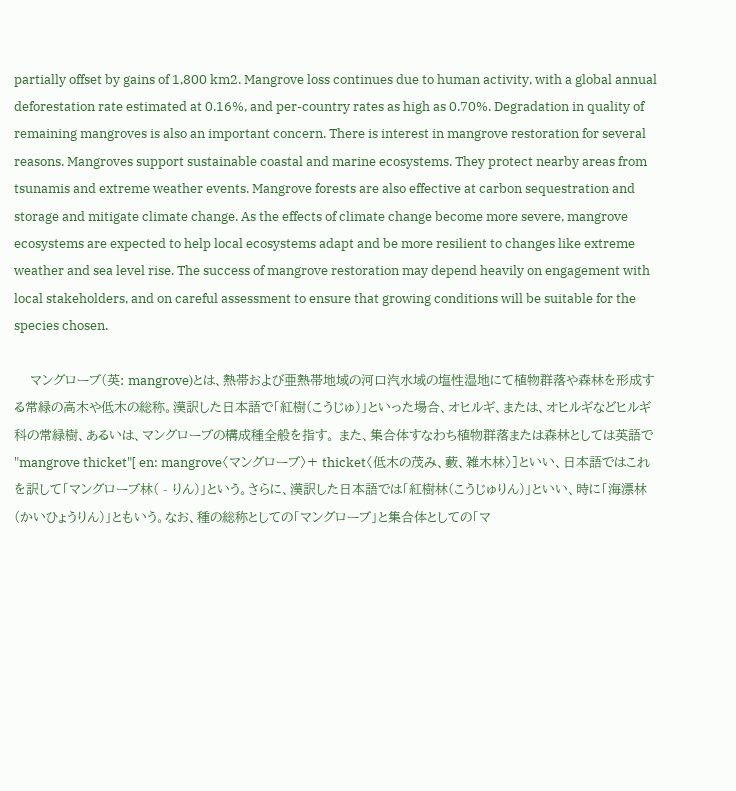partially offset by gains of 1,800 km2. Mangrove loss continues due to human activity, with a global annual deforestation rate estimated at 0.16%, and per-country rates as high as 0.70%. Degradation in quality of remaining mangroves is also an important concern. There is interest in mangrove restoration for several reasons. Mangroves support sustainable coastal and marine ecosystems. They protect nearby areas from tsunamis and extreme weather events. Mangrove forests are also effective at carbon sequestration and storage and mitigate climate change. As the effects of climate change become more severe, mangrove ecosystems are expected to help local ecosystems adapt and be more resilient to changes like extreme weather and sea level rise. The success of mangrove restoration may depend heavily on engagement with local stakeholders, and on careful assessment to ensure that growing conditions will be suitable for the species chosen.

    マングローブ(英: mangrove)とは、熱帯および亜熱帯地域の河口汽水域の塩性湿地にて植物群落や森林を形成する常緑の高木や低木の総称。漢訳した日本語で「紅樹(こうじゅ)」といった場合、オヒルギ、または、オヒルギなどヒルギ科の常緑樹、あるいは、マングローブの構成種全般を指す。 また、集合体すなわち植物群落または森林としては英語で "mangrove thicket"[ en: mangrove〈マングローブ〉+ thicket〈低木の茂み、藪、雑木林〉]といい、日本語ではこれを訳して「マングローブ林( - りん)」という。さらに、漢訳した日本語では「紅樹林(こうじゅりん)」といい、時に「海漂林(かいひょうりん)」ともいう。なお、種の総称としての「マングローブ」と集合体としての「マ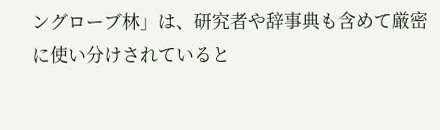ングローブ林」は、研究者や辞事典も含めて厳密に使い分けされていると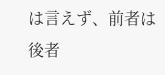は言えず、前者は後者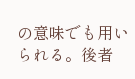の意味でも用いられる。後者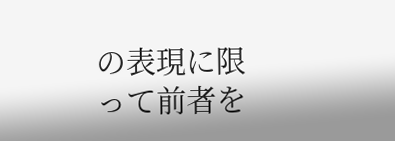の表現に限って前者を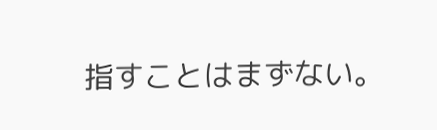指すことはまずない。